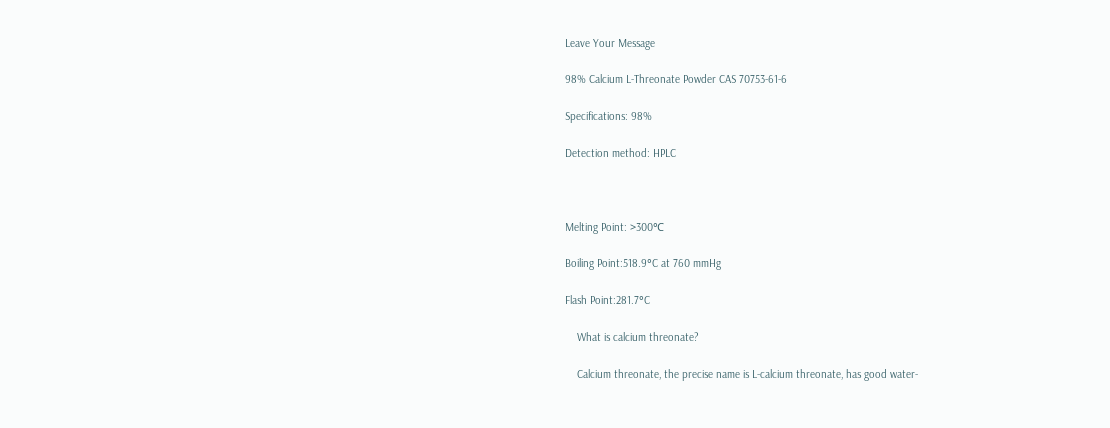Leave Your Message

98% Calcium L-Threonate Powder CAS 70753-61-6

Specifications: 98%

Detection method: HPLC



Melting Point: >300℃

Boiling Point:518.9°C at 760 mmHg

Flash Point:281.7°C

    What is calcium threonate?

    Calcium threonate, the precise name is L-calcium threonate, has good water-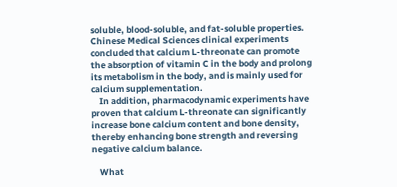soluble, blood-soluble, and fat-soluble properties. Chinese Medical Sciences clinical experiments concluded that calcium L-threonate can promote the absorption of vitamin C in the body and prolong its metabolism in the body, and is mainly used for calcium supplementation.
    In addition, pharmacodynamic experiments have proven that calcium L-threonate can significantly increase bone calcium content and bone density, thereby enhancing bone strength and reversing negative calcium balance.

    What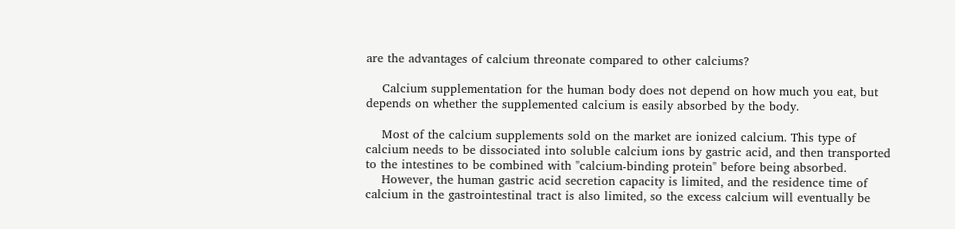are the advantages of calcium threonate compared to other calciums?

    Calcium supplementation for the human body does not depend on how much you eat, but depends on whether the supplemented calcium is easily absorbed by the body.

    Most of the calcium supplements sold on the market are ionized calcium. This type of calcium needs to be dissociated into soluble calcium ions by gastric acid, and then transported to the intestines to be combined with "calcium-binding protein" before being absorbed.
    However, the human gastric acid secretion capacity is limited, and the residence time of calcium in the gastrointestinal tract is also limited, so the excess calcium will eventually be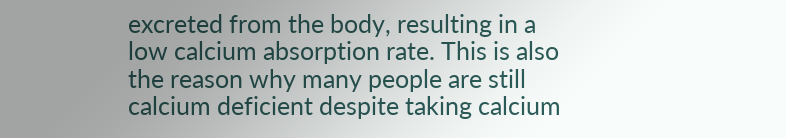excreted from the body, resulting in a low calcium absorption rate. This is also the reason why many people are still calcium deficient despite taking calcium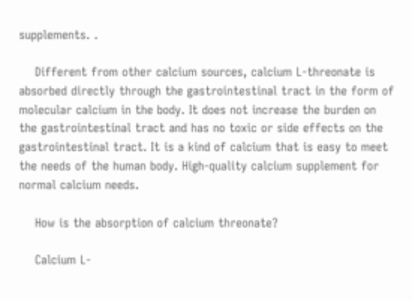supplements. .

    Different from other calcium sources, calcium L-threonate is absorbed directly through the gastrointestinal tract in the form of molecular calcium in the body. It does not increase the burden on the gastrointestinal tract and has no toxic or side effects on the gastrointestinal tract. It is a kind of calcium that is easy to meet the needs of the human body. High-quality calcium supplement for normal calcium needs.

    How is the absorption of calcium threonate?

    Calcium L-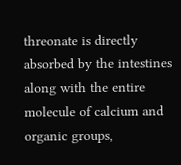threonate is directly absorbed by the intestines along with the entire molecule of calcium and organic groups,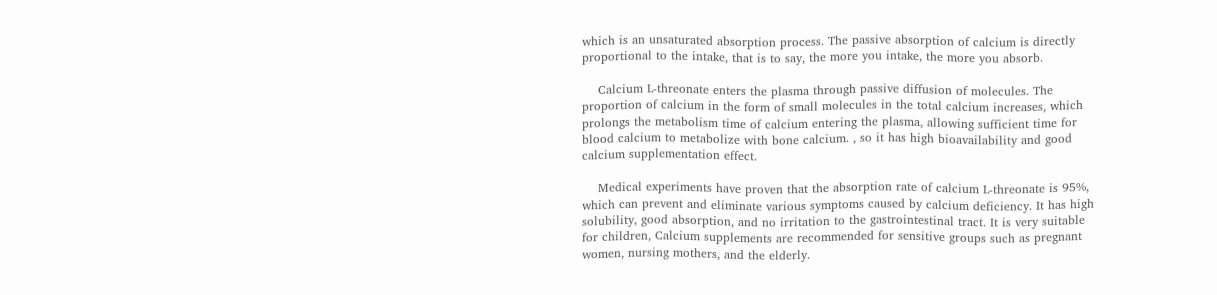which is an unsaturated absorption process. The passive absorption of calcium is directly proportional to the intake, that is to say, the more you intake, the more you absorb.

    Calcium L-threonate enters the plasma through passive diffusion of molecules. The proportion of calcium in the form of small molecules in the total calcium increases, which prolongs the metabolism time of calcium entering the plasma, allowing sufficient time for blood calcium to metabolize with bone calcium. , so it has high bioavailability and good calcium supplementation effect.

    Medical experiments have proven that the absorption rate of calcium L-threonate is 95%, which can prevent and eliminate various symptoms caused by calcium deficiency. It has high solubility, good absorption, and no irritation to the gastrointestinal tract. It is very suitable for children, Calcium supplements are recommended for sensitive groups such as pregnant women, nursing mothers, and the elderly.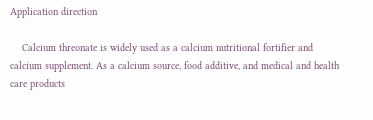Application direction

    Calcium threonate is widely used as a calcium nutritional fortifier and calcium supplement. As a calcium source, food additive, and medical and health care products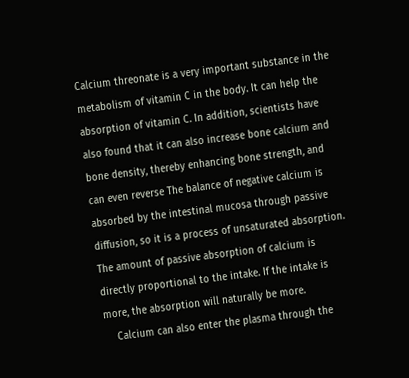Calcium threonate is a very important substance in the metabolism of vitamin C in the body. It can help the absorption of vitamin C. In addition, scientists have also found that it can also increase bone calcium and bone density, thereby enhancing bone strength, and can even reverse The balance of negative calcium is absorbed by the intestinal mucosa through passive diffusion, so it is a process of unsaturated absorption. The amount of passive absorption of calcium is directly proportional to the intake. If the intake is more, the absorption will naturally be more.
    Calcium can also enter the plasma through the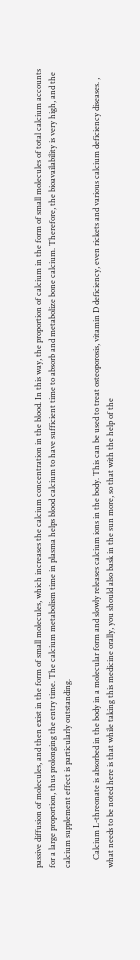passive diffusion of molecules, and then exist in the form of small molecules, which increases the calcium concentration in the blood. In this way, the proportion of calcium in the form of small molecules of total calcium accounts for a large proportion, thus prolonging the entry time. The calcium metabolism time in plasma helps blood calcium to have sufficient time to absorb and metabolize bone calcium. Therefore, the bioavailability is very high, and the calcium supplement effect is particularly outstanding.

    Calcium L-threonate is absorbed in the body in a molecular form and slowly releases calcium ions in the body. This can be used to treat osteoporosis, vitamin D deficiency, even rickets and various calcium deficiency diseases. , what needs to be noted here is that while taking this medicine orally, you should also bask in the sun more, so that with the help of the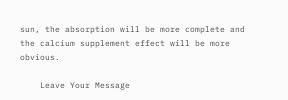sun, the absorption will be more complete and the calcium supplement effect will be more obvious.

    Leave Your Message